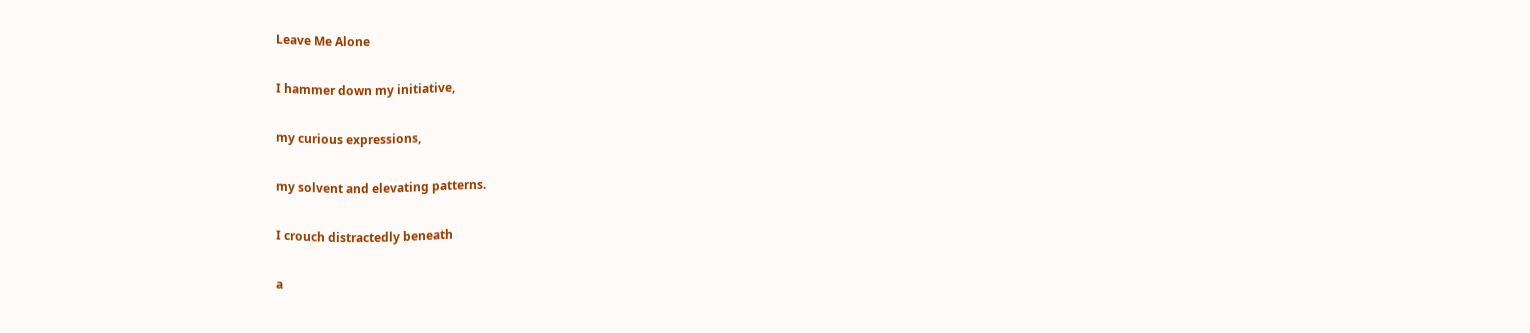Leave Me Alone

I hammer down my initiative,

my curious expressions,

my solvent and elevating patterns.

I crouch distractedly beneath

a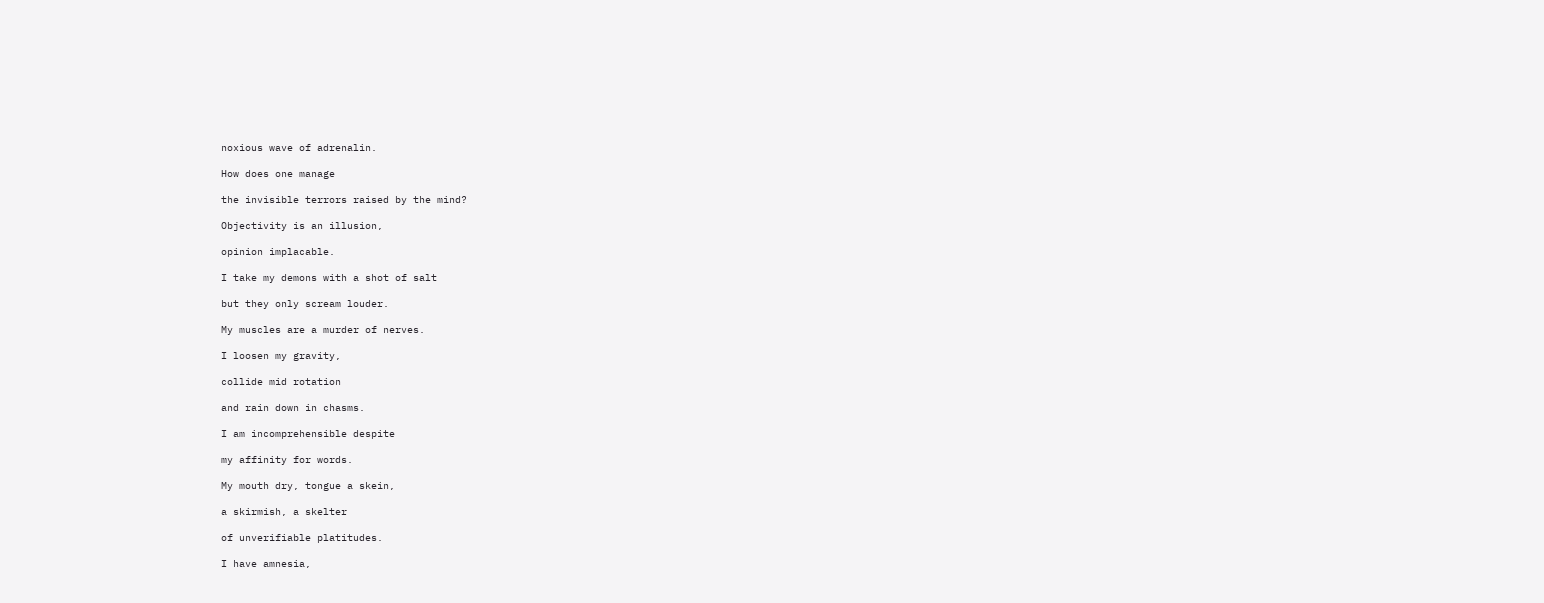noxious wave of adrenalin.

How does one manage

the invisible terrors raised by the mind?

Objectivity is an illusion,

opinion implacable.

I take my demons with a shot of salt

but they only scream louder.

My muscles are a murder of nerves.

I loosen my gravity,

collide mid rotation

and rain down in chasms.

I am incomprehensible despite

my affinity for words.

My mouth dry, tongue a skein,

a skirmish, a skelter

of unverifiable platitudes.

I have amnesia,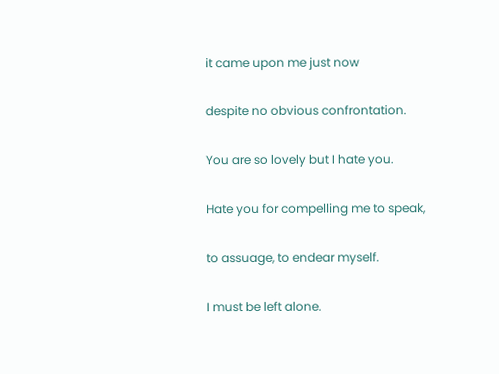it came upon me just now

despite no obvious confrontation.

You are so lovely but I hate you.

Hate you for compelling me to speak,

to assuage, to endear myself.

I must be left alone.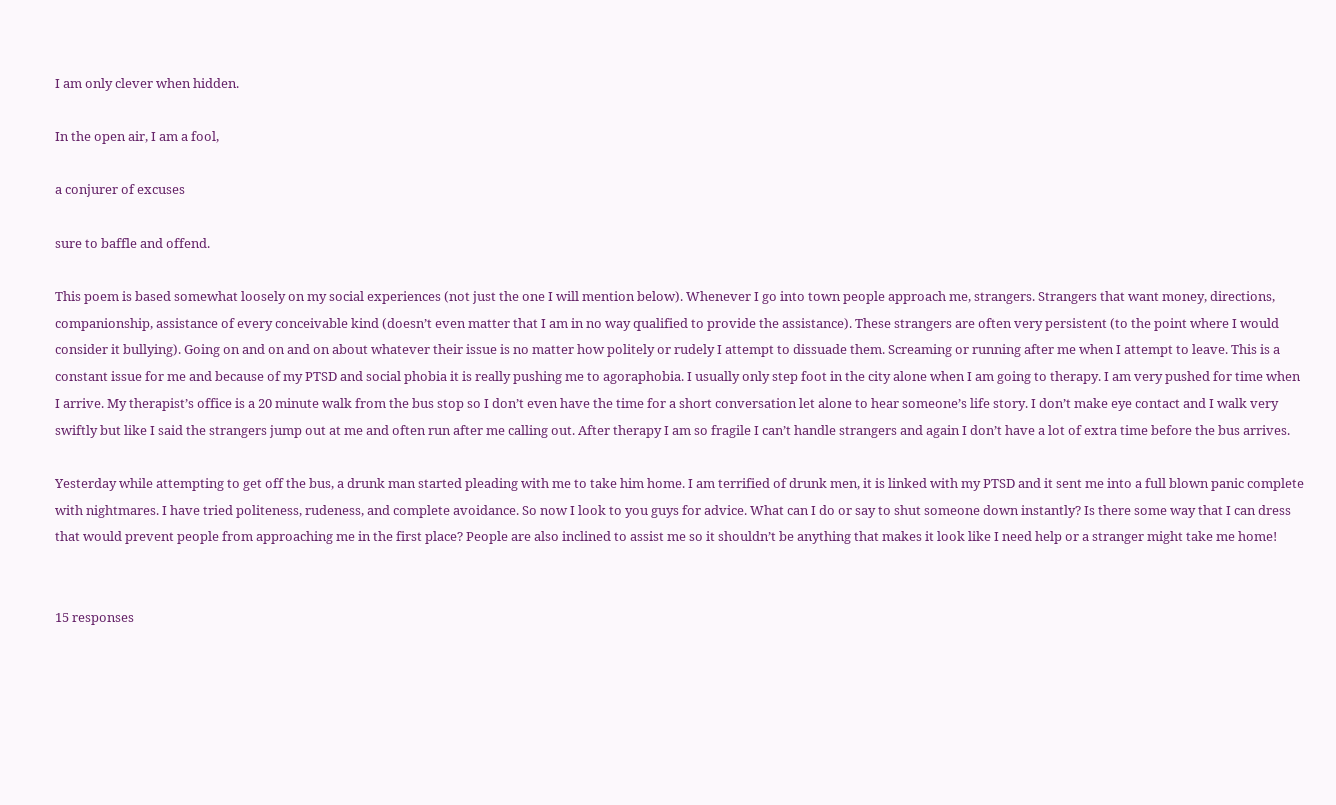I am only clever when hidden.

In the open air, I am a fool,

a conjurer of excuses

sure to baffle and offend.

This poem is based somewhat loosely on my social experiences (not just the one I will mention below). Whenever I go into town people approach me, strangers. Strangers that want money, directions, companionship, assistance of every conceivable kind (doesn’t even matter that I am in no way qualified to provide the assistance). These strangers are often very persistent (to the point where I would consider it bullying). Going on and on and on about whatever their issue is no matter how politely or rudely I attempt to dissuade them. Screaming or running after me when I attempt to leave. This is a constant issue for me and because of my PTSD and social phobia it is really pushing me to agoraphobia. I usually only step foot in the city alone when I am going to therapy. I am very pushed for time when I arrive. My therapist’s office is a 20 minute walk from the bus stop so I don’t even have the time for a short conversation let alone to hear someone’s life story. I don’t make eye contact and I walk very swiftly but like I said the strangers jump out at me and often run after me calling out. After therapy I am so fragile I can’t handle strangers and again I don’t have a lot of extra time before the bus arrives.

Yesterday while attempting to get off the bus, a drunk man started pleading with me to take him home. I am terrified of drunk men, it is linked with my PTSD and it sent me into a full blown panic complete with nightmares. I have tried politeness, rudeness, and complete avoidance. So now I look to you guys for advice. What can I do or say to shut someone down instantly? Is there some way that I can dress that would prevent people from approaching me in the first place? People are also inclined to assist me so it shouldn’t be anything that makes it look like I need help or a stranger might take me home!


15 responses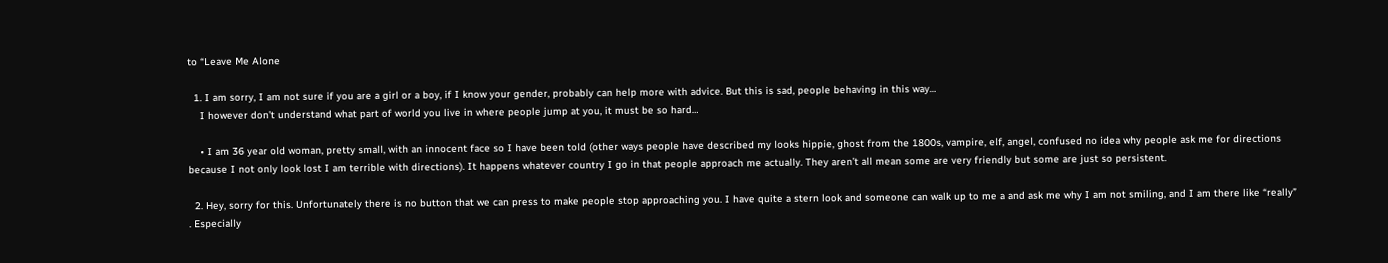to “Leave Me Alone

  1. I am sorry, I am not sure if you are a girl or a boy, if I know your gender, probably can help more with advice. But this is sad, people behaving in this way…
    I however don’t understand what part of world you live in where people jump at you, it must be so hard…

    • I am 36 year old woman, pretty small, with an innocent face so I have been told (other ways people have described my looks hippie, ghost from the 1800s, vampire, elf, angel, confused no idea why people ask me for directions because I not only look lost I am terrible with directions). It happens whatever country I go in that people approach me actually. They aren’t all mean some are very friendly but some are just so persistent.

  2. Hey, sorry for this. Unfortunately there is no button that we can press to make people stop approaching you. I have quite a stern look and someone can walk up to me a and ask me why I am not smiling, and I am there like “really” . Especially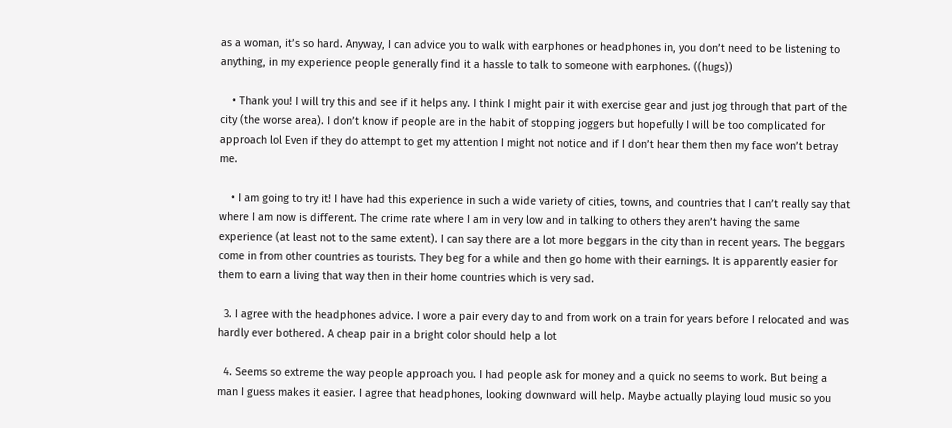as a woman, it’s so hard. Anyway, I can advice you to walk with earphones or headphones in, you don’t need to be listening to anything, in my experience people generally find it a hassle to talk to someone with earphones. ((hugs))

    • Thank you! I will try this and see if it helps any. I think I might pair it with exercise gear and just jog through that part of the city (the worse area). I don’t know if people are in the habit of stopping joggers but hopefully I will be too complicated for approach lol Even if they do attempt to get my attention I might not notice and if I don’t hear them then my face won’t betray me.

    • I am going to try it! I have had this experience in such a wide variety of cities, towns, and countries that I can’t really say that where I am now is different. The crime rate where I am in very low and in talking to others they aren’t having the same experience (at least not to the same extent). I can say there are a lot more beggars in the city than in recent years. The beggars come in from other countries as tourists. They beg for a while and then go home with their earnings. It is apparently easier for them to earn a living that way then in their home countries which is very sad.

  3. I agree with the headphones advice. I wore a pair every day to and from work on a train for years before I relocated and was hardly ever bothered. A cheap pair in a bright color should help a lot

  4. Seems so extreme the way people approach you. I had people ask for money and a quick no seems to work. But being a man I guess makes it easier. I agree that headphones, looking downward will help. Maybe actually playing loud music so you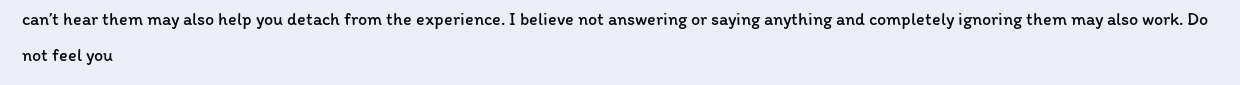can’t hear them may also help you detach from the experience. I believe not answering or saying anything and completely ignoring them may also work. Do not feel you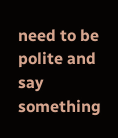need to be polite and say something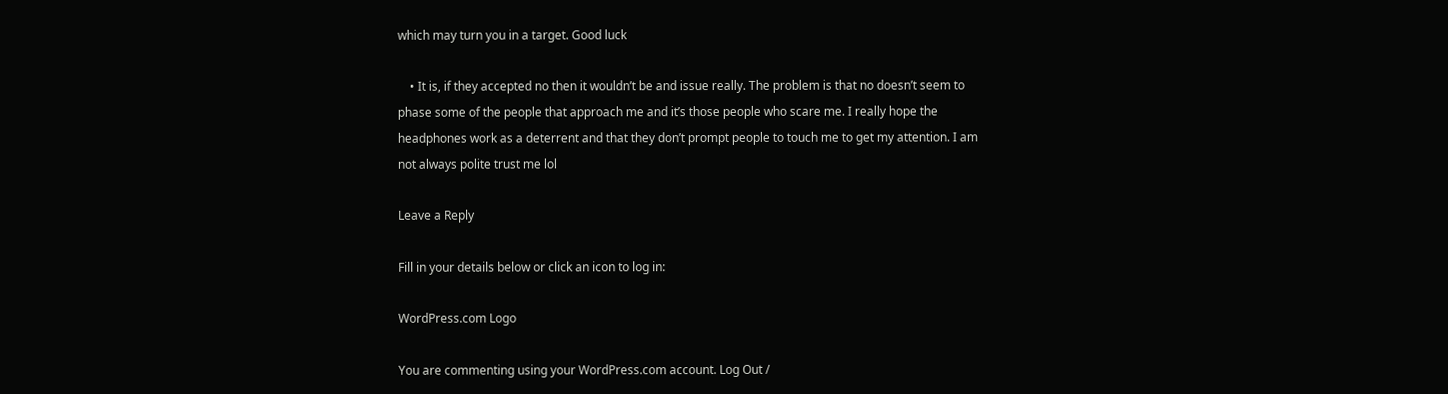which may turn you in a target. Good luck

    • It is, if they accepted no then it wouldn’t be and issue really. The problem is that no doesn’t seem to phase some of the people that approach me and it’s those people who scare me. I really hope the headphones work as a deterrent and that they don’t prompt people to touch me to get my attention. I am not always polite trust me lol

Leave a Reply

Fill in your details below or click an icon to log in:

WordPress.com Logo

You are commenting using your WordPress.com account. Log Out /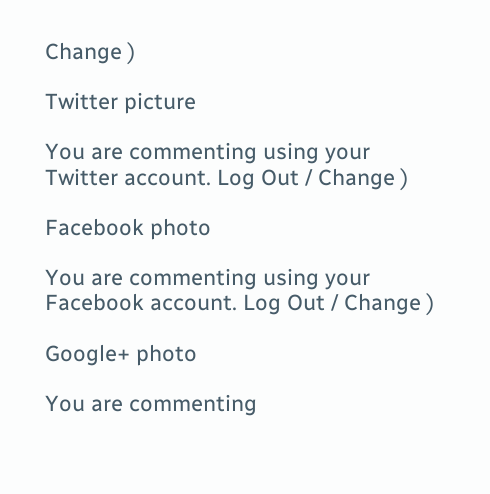Change )

Twitter picture

You are commenting using your Twitter account. Log Out / Change )

Facebook photo

You are commenting using your Facebook account. Log Out / Change )

Google+ photo

You are commenting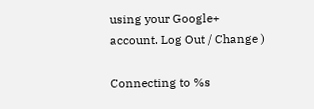using your Google+ account. Log Out / Change )

Connecting to %s